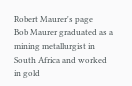Robert Maurer's page
Bob Maurer graduated as a mining metallurgist in South Africa and worked in gold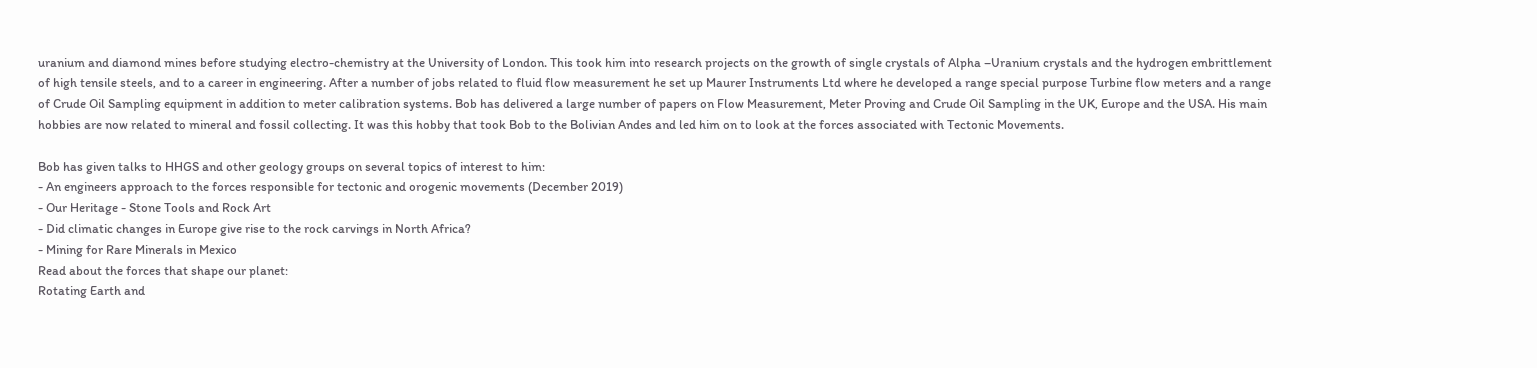uranium and diamond mines before studying electro-chemistry at the University of London. This took him into research projects on the growth of single crystals of Alpha –Uranium crystals and the hydrogen embrittlement of high tensile steels, and to a career in engineering. After a number of jobs related to fluid flow measurement he set up Maurer Instruments Ltd where he developed a range special purpose Turbine flow meters and a range of Crude Oil Sampling equipment in addition to meter calibration systems. Bob has delivered a large number of papers on Flow Measurement, Meter Proving and Crude Oil Sampling in the UK, Europe and the USA. His main hobbies are now related to mineral and fossil collecting. It was this hobby that took Bob to the Bolivian Andes and led him on to look at the forces associated with Tectonic Movements.

Bob has given talks to HHGS and other geology groups on several topics of interest to him:
- An engineers approach to the forces responsible for tectonic and orogenic movements (December 2019)
- Our Heritage - Stone Tools and Rock Art
- Did climatic changes in Europe give rise to the rock carvings in North Africa?
- Mining for Rare Minerals in Mexico
Read about the forces that shape our planet:
Rotating Earth and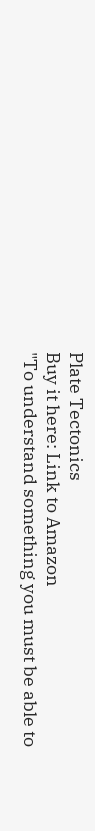Plate Tectonics
Buy it here: Link to Amazon
"To understand something you must be able to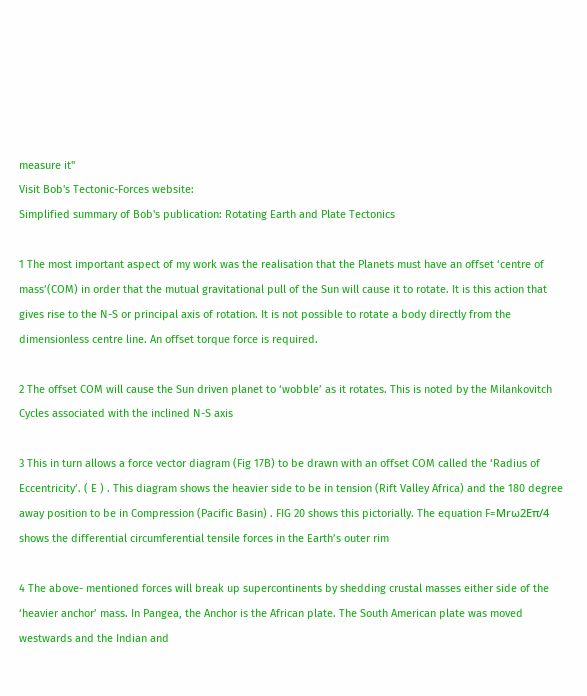measure it"
Visit Bob's Tectonic-Forces website:
Simplified summary of Bob's publication: Rotating Earth and Plate Tectonics

1 The most important aspect of my work was the realisation that the Planets must have an offset ‘centre of mass’(COM) in order that the mutual gravitational pull of the Sun will cause it to rotate. It is this action that gives rise to the N-S or principal axis of rotation. It is not possible to rotate a body directly from the dimensionless centre line. An offset torque force is required.

2 The offset COM will cause the Sun driven planet to ‘wobble’ as it rotates. This is noted by the Milankovitch Cycles associated with the inclined N-S axis

3 This in turn allows a force vector diagram (Fig 17B) to be drawn with an offset COM called the ‘Radius of Eccentricity’. ( E ) . This diagram shows the heavier side to be in tension (Rift Valley Africa) and the 180 degree away position to be in Compression (Pacific Basin) . FIG 20 shows this pictorially. The equation F=Mrω2Eπ/4 shows the differential circumferential tensile forces in the Earth’s outer rim

4 The above- mentioned forces will break up supercontinents by shedding crustal masses either side of the ‘heavier anchor’ mass. In Pangea, the Anchor is the African plate. The South American plate was moved westwards and the Indian and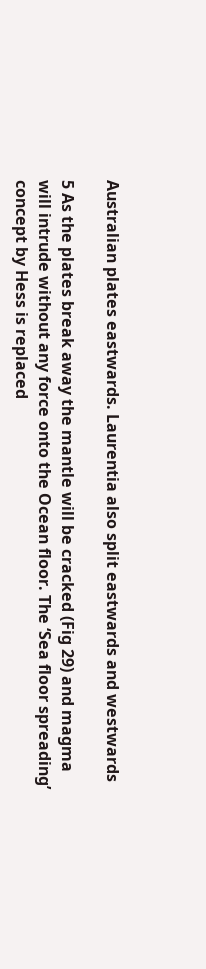Australian plates eastwards. Laurentia also split eastwards and westwards

5 As the plates break away the mantle will be cracked (Fig 29) and magma will intrude without any force onto the Ocean floor. The ‘Sea floor spreading’ concept by Hess is replaced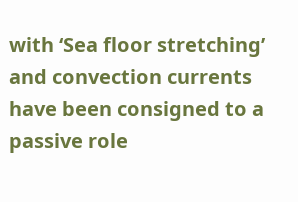with ‘Sea floor stretching’ and convection currents have been consigned to a passive role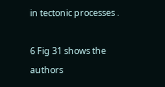in tectonic processes .

6 Fig 31 shows the authors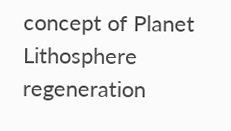concept of Planet Lithosphere regeneration